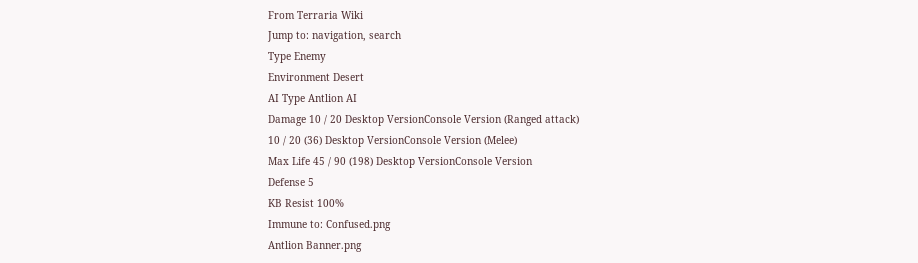From Terraria Wiki
Jump to: navigation, search
Type Enemy
Environment Desert
AI Type Antlion AI
Damage 10 / 20 Desktop VersionConsole Version (Ranged attack)
10 / 20 (36) Desktop VersionConsole Version (Melee)
Max Life 45 / 90 (198) Desktop VersionConsole Version
Defense 5
KB Resist 100%
Immune to: Confused.png
Antlion Banner.png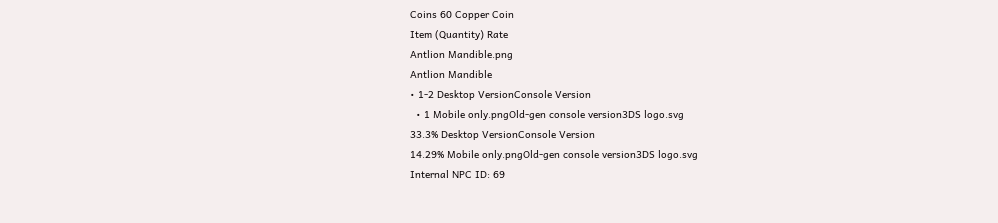Coins 60 Copper Coin
Item (Quantity) Rate
Antlion Mandible.png
Antlion Mandible
• 1-2 Desktop VersionConsole Version
  • 1 Mobile only.pngOld-gen console version3DS logo.svg
33.3% Desktop VersionConsole Version
14.29% Mobile only.pngOld-gen console version3DS logo.svg
Internal NPC ID: 69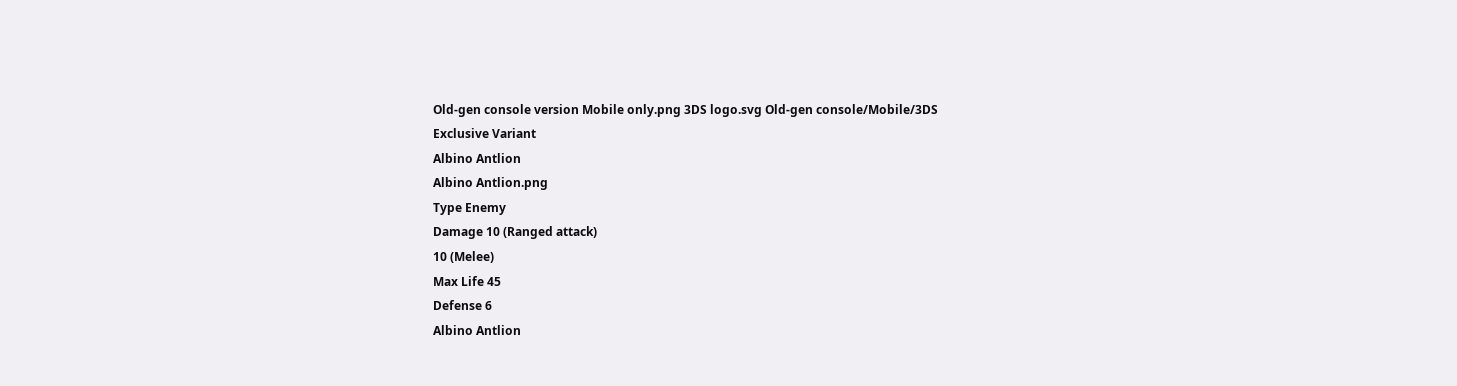Old-gen console version Mobile only.png 3DS logo.svg Old-gen console/Mobile/3DS
Exclusive Variant
Albino Antlion
Albino Antlion.png
Type Enemy
Damage 10 (Ranged attack)
10 (Melee)
Max Life 45
Defense 6
Albino Antlion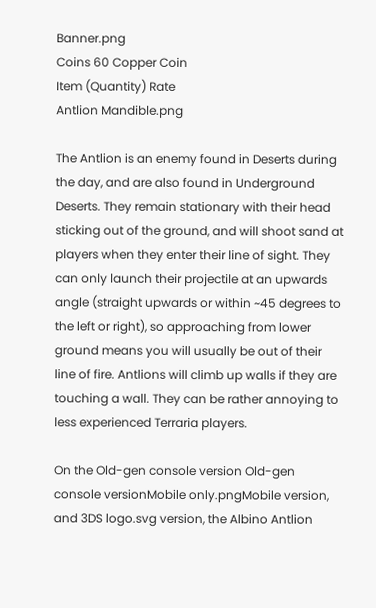Banner.png
Coins 60 Copper Coin
Item (Quantity) Rate
Antlion Mandible.png

The Antlion is an enemy found in Deserts during the day, and are also found in Underground Deserts. They remain stationary with their head sticking out of the ground, and will shoot sand at players when they enter their line of sight. They can only launch their projectile at an upwards angle (straight upwards or within ~45 degrees to the left or right), so approaching from lower ground means you will usually be out of their line of fire. Antlions will climb up walls if they are touching a wall. They can be rather annoying to less experienced Terraria players.

On the Old-gen console version Old-gen console versionMobile only.pngMobile version, and 3DS logo.svg version, the Albino Antlion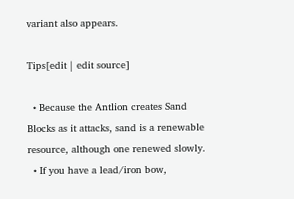variant also appears.

Tips[edit | edit source]

  • Because the Antlion creates Sand Blocks as it attacks, sand is a renewable resource, although one renewed slowly.
  • If you have a lead/iron bow,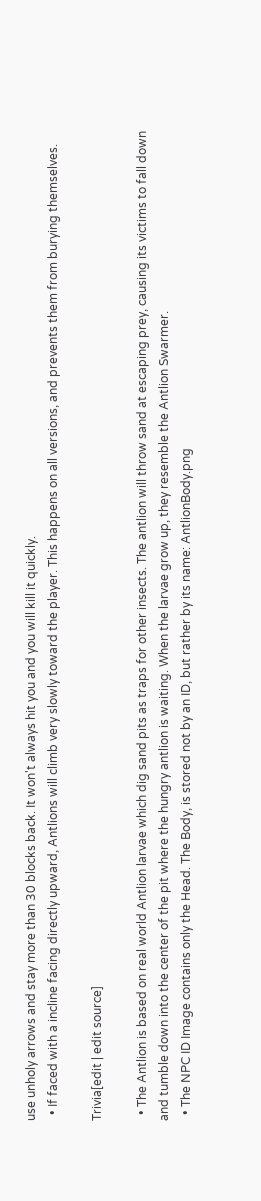use unholy arrows and stay more than 30 blocks back. It won't always hit you and you will kill it quickly.
  • If faced with a incline facing directly upward, Antlions will climb very slowly toward the player. This happens on all versions, and prevents them from burying themselves.

Trivia[edit | edit source]

  • The Antlion is based on real world Antlion larvae which dig sand pits as traps for other insects. The antlion will throw sand at escaping prey, causing its victims to fall down and tumble down into the center of the pit where the hungry antlion is waiting. When the larvae grow up, they resemble the Antlion Swarmer.
  • The NPC ID Image contains only the Head. The Body, is stored not by an ID, but rather by its name: AntlionBody.png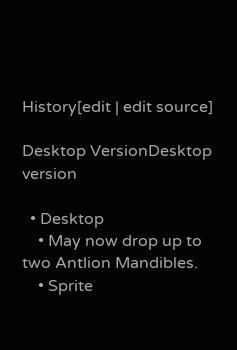History[edit | edit source]

Desktop VersionDesktop version

  • Desktop
    • May now drop up to two Antlion Mandibles.
    • Sprite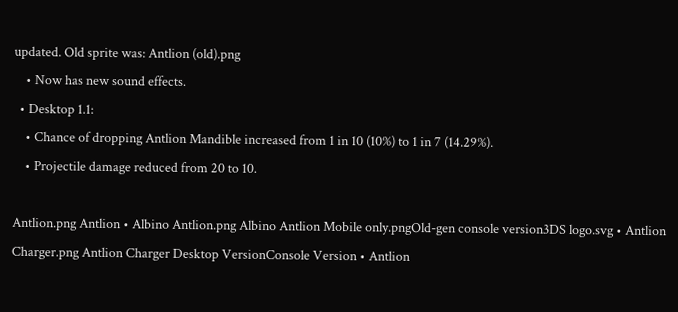updated. Old sprite was: Antlion (old).png
    • Now has new sound effects.
  • Desktop 1.1:
    • Chance of dropping Antlion Mandible increased from 1 in 10 (10%) to 1 in 7 (14.29%).
    • Projectile damage reduced from 20 to 10.

Antlion.png Antlion • Albino Antlion.png Albino Antlion Mobile only.pngOld-gen console version3DS logo.svg • Antlion Charger.png Antlion Charger Desktop VersionConsole Version • Antlion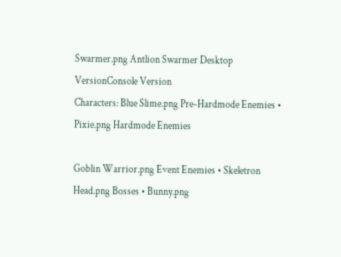Swarmer.png Antlion Swarmer Desktop VersionConsole Version
Characters: Blue Slime.png Pre-Hardmode Enemies • Pixie.png Hardmode Enemies

Goblin Warrior.png Event Enemies • Skeletron Head.png Bosses • Bunny.png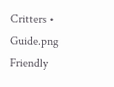Critters • Guide.png Friendly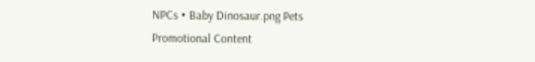NPCs • Baby Dinosaur.png Pets
Promotional Content